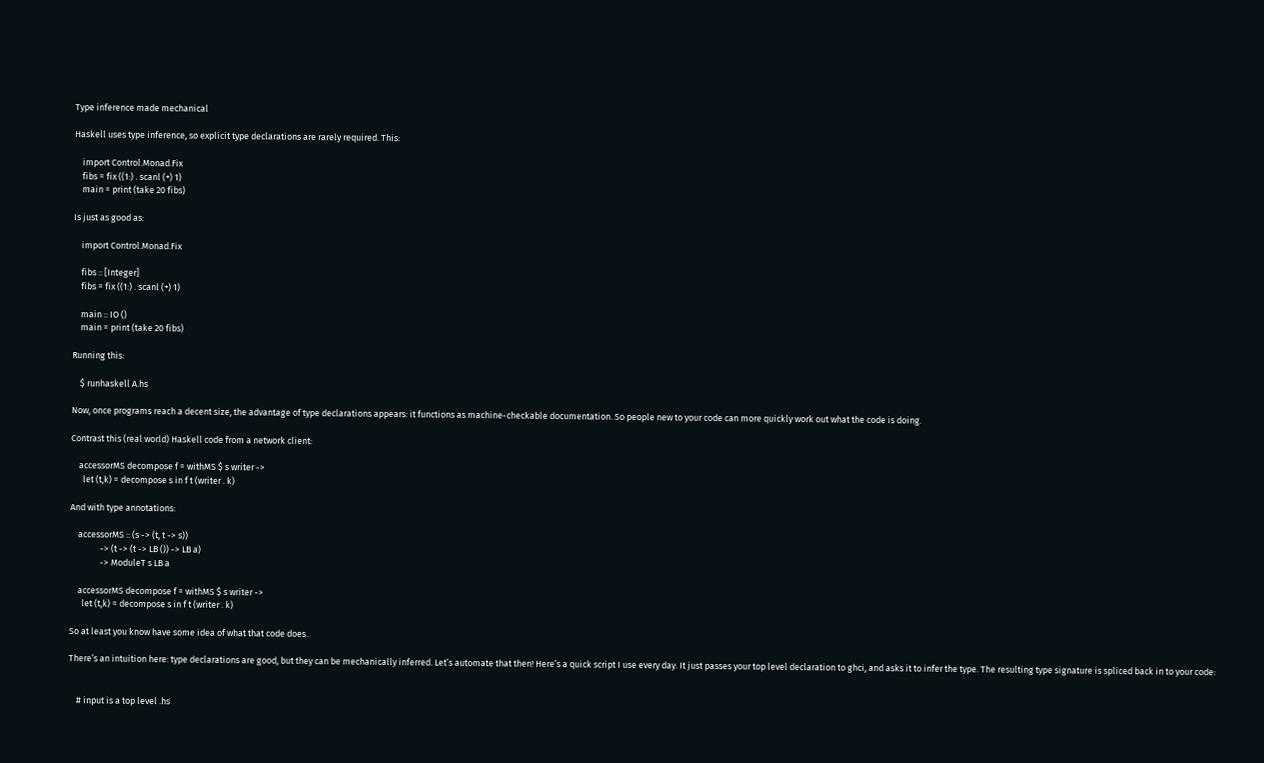Type inference made mechanical

Haskell uses type inference, so explicit type declarations are rarely required. This:

    import Control.Monad.Fix
    fibs = fix ((1:) . scanl (+) 1)
    main = print (take 20 fibs)

Is just as good as:

    import Control.Monad.Fix

    fibs :: [Integer]
    fibs = fix ((1:) . scanl (+) 1)

    main :: IO ()
    main = print (take 20 fibs)

Running this:

    $ runhaskell A.hs

Now, once programs reach a decent size, the advantage of type declarations appears: it functions as machine-checkable documentation. So people new to your code can more quickly work out what the code is doing.

Contrast this (real world) Haskell code from a network client:

    accessorMS decompose f = withMS $ s writer ->
      let (t,k) = decompose s in f t (writer . k)

And with type annotations:

    accessorMS :: (s -> (t, t -> s))
               -> (t -> (t -> LB ()) -> LB a)
               -> ModuleT s LB a

    accessorMS decompose f = withMS $ s writer ->
      let (t,k) = decompose s in f t (writer . k)

So at least you know have some idea of what that code does.

There’s an intuition here: type declarations are good, but they can be mechanically inferred. Let’s automate that then! Here’s a quick script I use every day. It just passes your top level declaration to ghci, and asks it to infer the type. The resulting type signature is spliced back in to your code:


    # input is a top level .hs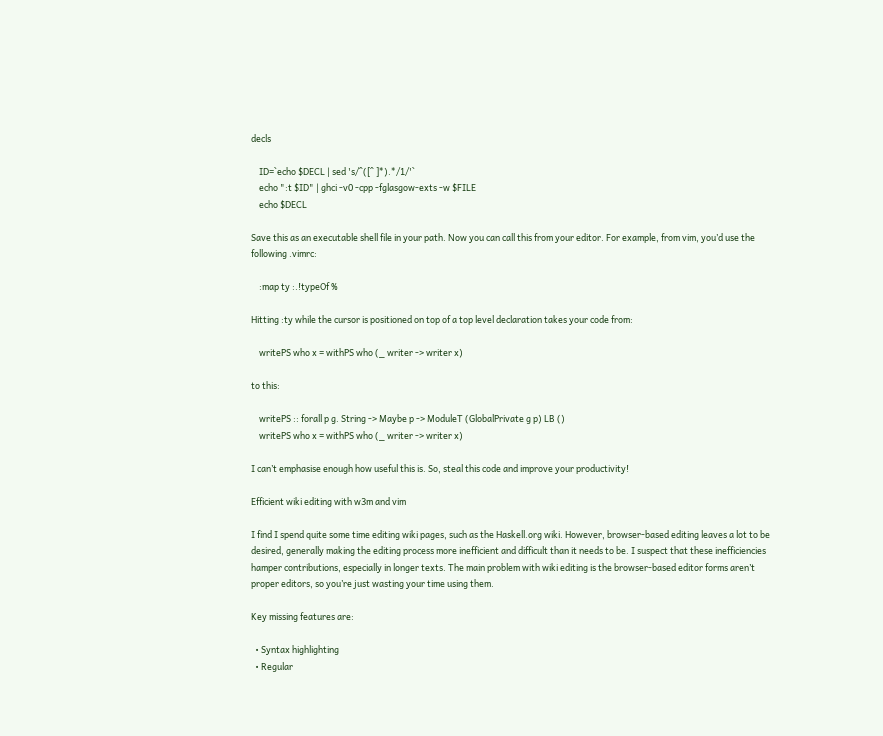decls

    ID=`echo $DECL | sed 's/^([^ ]*).*/1/'`
    echo ":t $ID" | ghci -v0 -cpp -fglasgow-exts -w $FILE
    echo $DECL

Save this as an executable shell file in your path. Now you can call this from your editor. For example, from vim, you’d use the following .vimrc:

    :map ty :.!typeOf %

Hitting :ty while the cursor is positioned on top of a top level declaration takes your code from:

    writePS who x = withPS who (_ writer -> writer x)

to this:

    writePS :: forall p g. String -> Maybe p -> ModuleT (GlobalPrivate g p) LB ()
    writePS who x = withPS who (_ writer -> writer x)

I can’t emphasise enough how useful this is. So, steal this code and improve your productivity!

Efficient wiki editing with w3m and vim

I find I spend quite some time editing wiki pages, such as the Haskell.org wiki. However, browser-based editing leaves a lot to be desired, generally making the editing process more inefficient and difficult than it needs to be. I suspect that these inefficiencies hamper contributions, especially in longer texts. The main problem with wiki editing is the browser-based editor forms aren’t proper editors, so you’re just wasting your time using them.

Key missing features are:

  • Syntax highlighting
  • Regular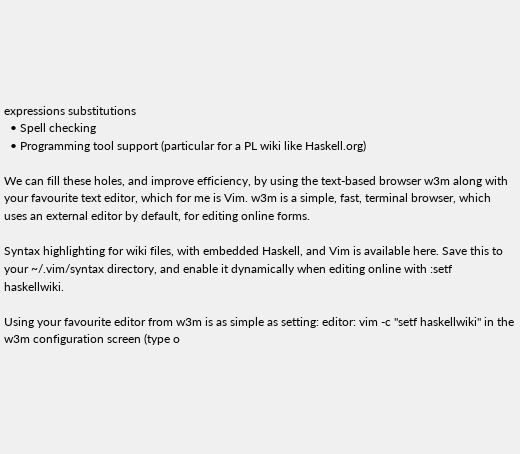expressions substitutions
  • Spell checking
  • Programming tool support (particular for a PL wiki like Haskell.org)

We can fill these holes, and improve efficiency, by using the text-based browser w3m along with your favourite text editor, which for me is Vim. w3m is a simple, fast, terminal browser, which uses an external editor by default, for editing online forms.

Syntax highlighting for wiki files, with embedded Haskell, and Vim is available here. Save this to your ~/.vim/syntax directory, and enable it dynamically when editing online with :setf haskellwiki.

Using your favourite editor from w3m is as simple as setting: editor: vim -c "setf haskellwiki" in the w3m configuration screen (type o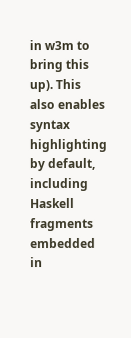in w3m to bring this up). This also enables syntax highlighting by default, including Haskell fragments embedded in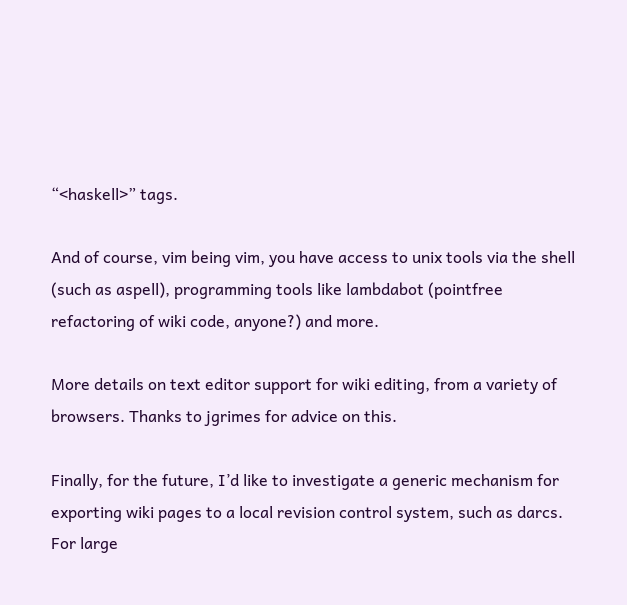“<haskell>” tags.

And of course, vim being vim, you have access to unix tools via the shell (such as aspell), programming tools like lambdabot (pointfree refactoring of wiki code, anyone?) and more.

More details on text editor support for wiki editing, from a variety of browsers. Thanks to jgrimes for advice on this.

Finally, for the future, I’d like to investigate a generic mechanism for exporting wiki pages to a local revision control system, such as darcs. For large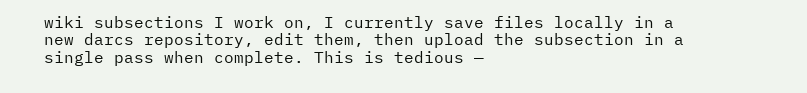wiki subsections I work on, I currently save files locally in a new darcs repository, edit them, then upload the subsection in a single pass when complete. This is tedious —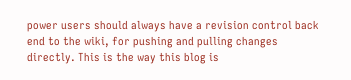power users should always have a revision control back end to the wiki, for pushing and pulling changes directly. This is the way this blog is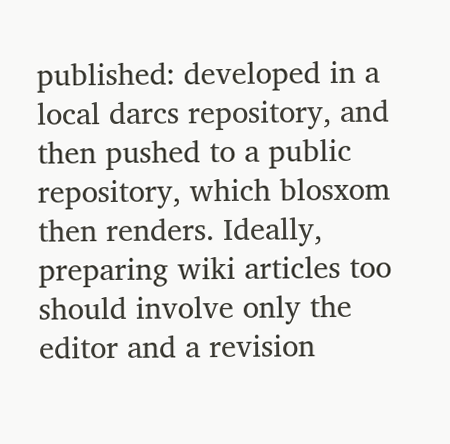published: developed in a local darcs repository, and then pushed to a public repository, which blosxom then renders. Ideally, preparing wiki articles too should involve only the editor and a revision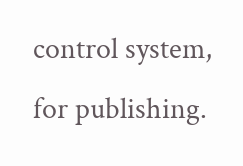control system, for publishing.